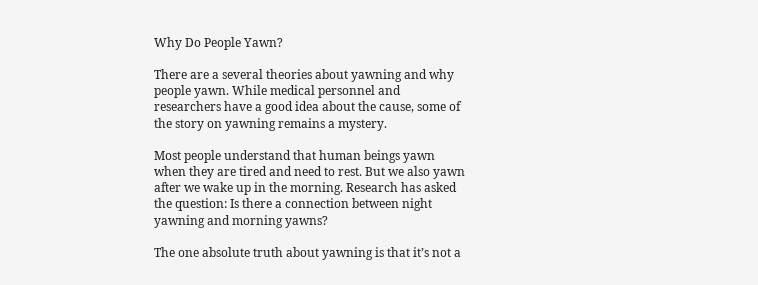Why Do People Yawn?

There are a several theories about yawning and why people yawn. While medical personnel and researchers have a good idea about the cause, some of the story on yawning remains a mystery.

Most people understand that human beings yawn when they are tired and need to rest. But we also yawn after we wake up in the morning. Research has asked the question: Is there a connection between night yawning and morning yawns?

The one absolute truth about yawning is that it’s not a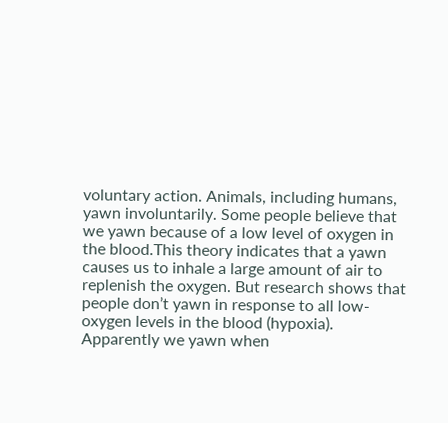voluntary action. Animals, including humans, yawn involuntarily. Some people believe that we yawn because of a low level of oxygen in the blood.This theory indicates that a yawn causes us to inhale a large amount of air to replenish the oxygen. But research shows that people don’t yawn in response to all low-oxygen levels in the blood (hypoxia).
Apparently we yawn when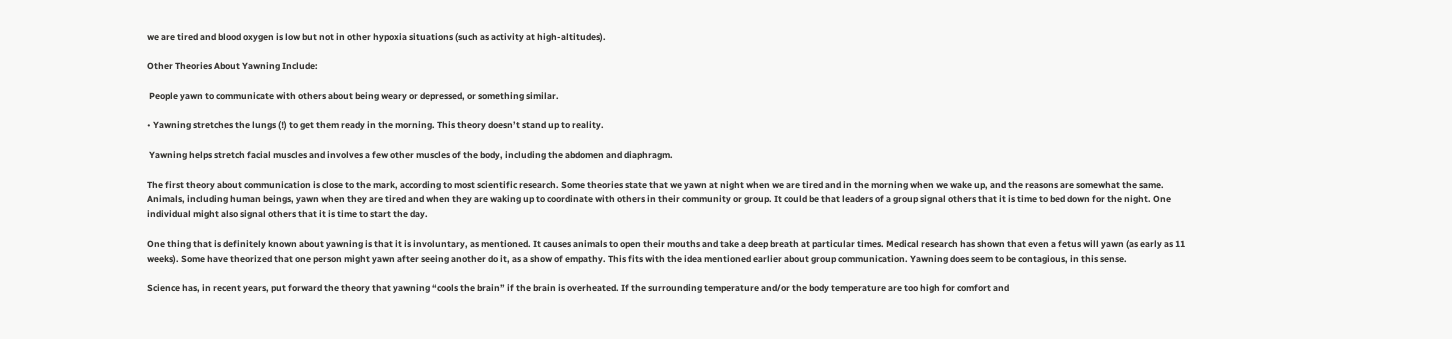we are tired and blood oxygen is low but not in other hypoxia situations (such as activity at high-altitudes).

Other Theories About Yawning Include:

 People yawn to communicate with others about being weary or depressed, or something similar.

• Yawning stretches the lungs (!) to get them ready in the morning. This theory doesn’t stand up to reality.

 Yawning helps stretch facial muscles and involves a few other muscles of the body, including the abdomen and diaphragm.

The first theory about communication is close to the mark, according to most scientific research. Some theories state that we yawn at night when we are tired and in the morning when we wake up, and the reasons are somewhat the same. Animals, including human beings, yawn when they are tired and when they are waking up to coordinate with others in their community or group. It could be that leaders of a group signal others that it is time to bed down for the night. One individual might also signal others that it is time to start the day.

One thing that is definitely known about yawning is that it is involuntary, as mentioned. It causes animals to open their mouths and take a deep breath at particular times. Medical research has shown that even a fetus will yawn (as early as 11 weeks). Some have theorized that one person might yawn after seeing another do it, as a show of empathy. This fits with the idea mentioned earlier about group communication. Yawning does seem to be contagious, in this sense.

Science has, in recent years, put forward the theory that yawning “cools the brain” if the brain is overheated. If the surrounding temperature and/or the body temperature are too high for comfort and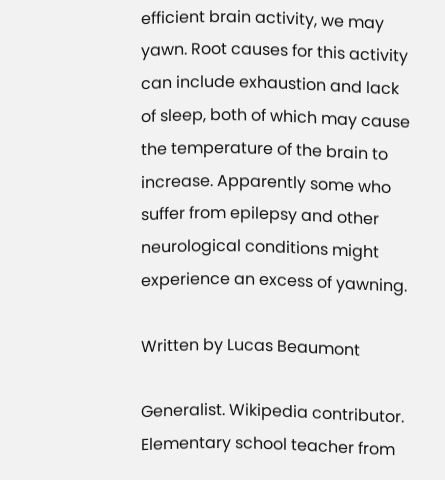efficient brain activity, we may yawn. Root causes for this activity can include exhaustion and lack of sleep, both of which may cause the temperature of the brain to increase. Apparently some who suffer from epilepsy and other neurological conditions might experience an excess of yawning.

Written by Lucas Beaumont

Generalist. Wikipedia contributor. Elementary school teacher from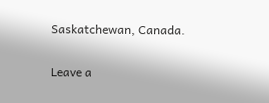Saskatchewan, Canada.

Leave a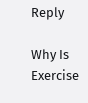Reply

Why Is Exercise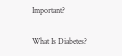Important?

What Is Diabetes?